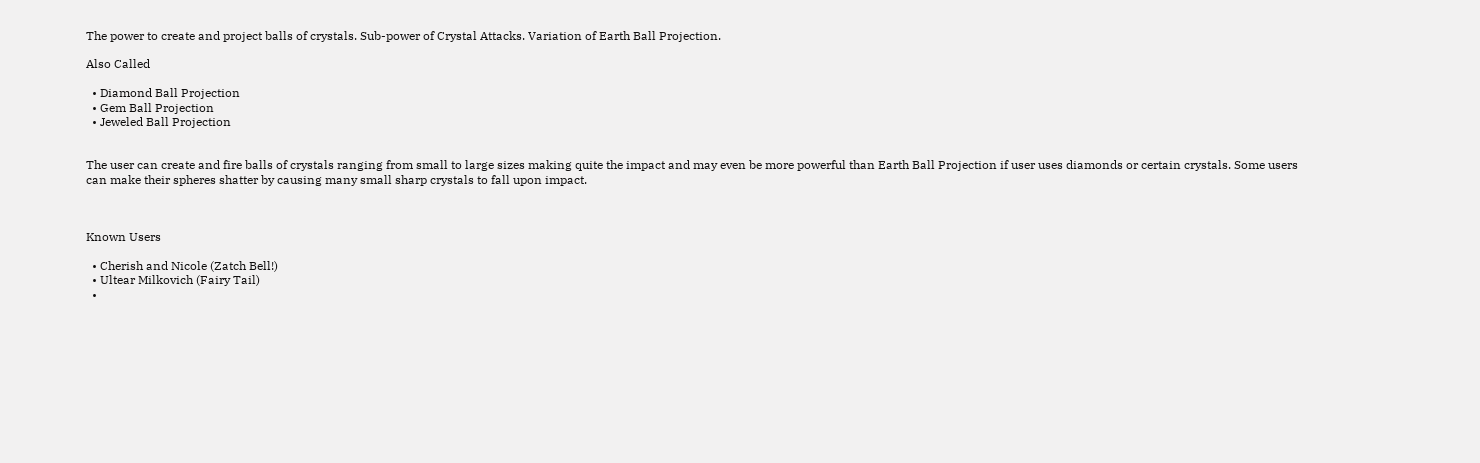The power to create and project balls of crystals. Sub-power of Crystal Attacks. Variation of Earth Ball Projection.

Also Called

  • Diamond Ball Projection
  • Gem Ball Projection
  • Jeweled Ball Projection


The user can create and fire balls of crystals ranging from small to large sizes making quite the impact and may even be more powerful than Earth Ball Projection if user uses diamonds or certain crystals. Some users can make their spheres shatter by causing many small sharp crystals to fall upon impact.



Known Users

  • Cherish and Nicole (Zatch Bell!)
  • Ultear Milkovich (Fairy Tail)
  •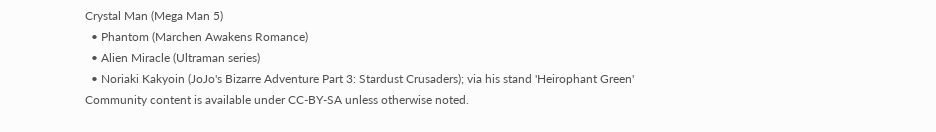Crystal Man (Mega Man 5)
  • Phantom (Marchen Awakens Romance)
  • Alien Miracle (Ultraman series)
  • Noriaki Kakyoin (JoJo's Bizarre Adventure Part 3: Stardust Crusaders); via his stand 'Heirophant Green'
Community content is available under CC-BY-SA unless otherwise noted.